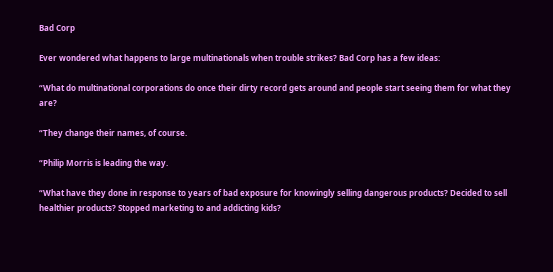Bad Corp

Ever wondered what happens to large multinationals when trouble strikes? Bad Corp has a few ideas:

“What do multinational corporations do once their dirty record gets around and people start seeing them for what they are?

“They change their names, of course.

“Philip Morris is leading the way.

“What have they done in response to years of bad exposure for knowingly selling dangerous products? Decided to sell healthier products? Stopped marketing to and addicting kids?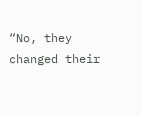“No, they changed their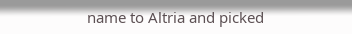name to Altria and picked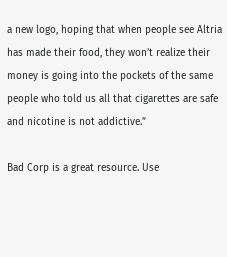a new logo, hoping that when people see Altria has made their food, they won’t realize their money is going into the pockets of the same people who told us all that cigarettes are safe and nicotine is not addictive.”

Bad Corp is a great resource. Use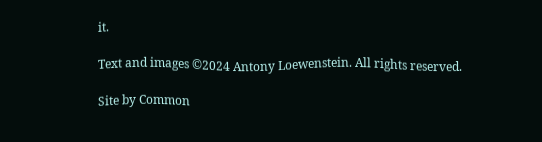it.

Text and images ©2024 Antony Loewenstein. All rights reserved.

Site by Common